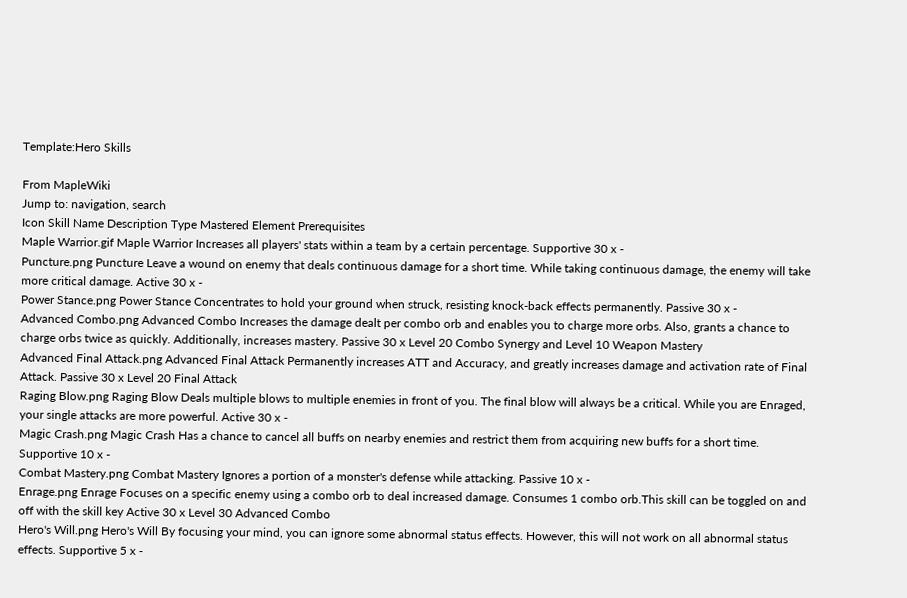Template:Hero Skills

From MapleWiki
Jump to: navigation, search
Icon Skill Name Description Type Mastered Element Prerequisites
Maple Warrior.gif Maple Warrior Increases all players' stats within a team by a certain percentage. Supportive 30 x -
Puncture.png Puncture Leave a wound on enemy that deals continuous damage for a short time. While taking continuous damage, the enemy will take more critical damage. Active 30 x -
Power Stance.png Power Stance Concentrates to hold your ground when struck, resisting knock-back effects permanently. Passive 30 x -
Advanced Combo.png Advanced Combo Increases the damage dealt per combo orb and enables you to charge more orbs. Also, grants a chance to charge orbs twice as quickly. Additionally, increases mastery. Passive 30 x Level 20 Combo Synergy and Level 10 Weapon Mastery
Advanced Final Attack.png Advanced Final Attack Permanently increases ATT and Accuracy, and greatly increases damage and activation rate of Final Attack. Passive 30 x Level 20 Final Attack
Raging Blow.png Raging Blow Deals multiple blows to multiple enemies in front of you. The final blow will always be a critical. While you are Enraged, your single attacks are more powerful. Active 30 x -
Magic Crash.png Magic Crash Has a chance to cancel all buffs on nearby enemies and restrict them from acquiring new buffs for a short time. Supportive 10 x -
Combat Mastery.png Combat Mastery Ignores a portion of a monster's defense while attacking. Passive 10 x -
Enrage.png Enrage Focuses on a specific enemy using a combo orb to deal increased damage. Consumes 1 combo orb.This skill can be toggled on and off with the skill key Active 30 x Level 30 Advanced Combo
Hero's Will.png Hero's Will By focusing your mind, you can ignore some abnormal status effects. However, this will not work on all abnormal status effects. Supportive 5 x -